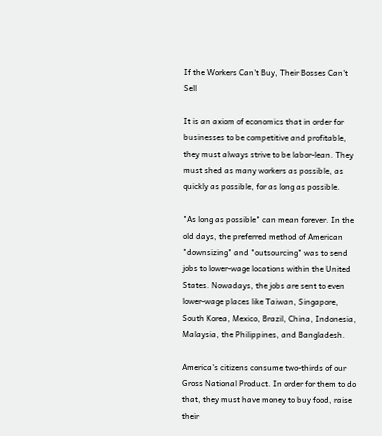If the Workers Can't Buy, Their Bosses Can't Sell

It is an axiom of economics that in order for businesses to be competitive and profitable, they must always strive to be labor-lean. They must shed as many workers as possible, as quickly as possible, for as long as possible.

"As long as possible" can mean forever. In the old days, the preferred method of American "downsizing" and "outsourcing" was to send jobs to lower-wage locations within the United States. Nowadays, the jobs are sent to even lower-wage places like Taiwan, Singapore, South Korea, Mexico, Brazil, China, Indonesia, Malaysia, the Philippines, and Bangladesh.

America's citizens consume two-thirds of our Gross National Product. In order for them to do that, they must have money to buy food, raise their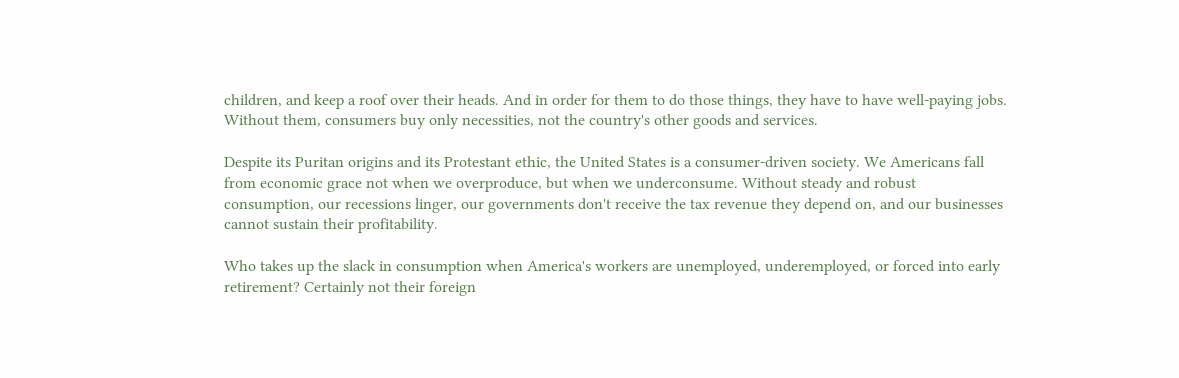children, and keep a roof over their heads. And in order for them to do those things, they have to have well-paying jobs. Without them, consumers buy only necessities, not the country's other goods and services.

Despite its Puritan origins and its Protestant ethic, the United States is a consumer-driven society. We Americans fall from economic grace not when we overproduce, but when we underconsume. Without steady and robust consumption, our recessions linger, our governments don't receive the tax revenue they depend on, and our businesses cannot sustain their profitability.

Who takes up the slack in consumption when America's workers are unemployed, underemployed, or forced into early retirement? Certainly not their foreign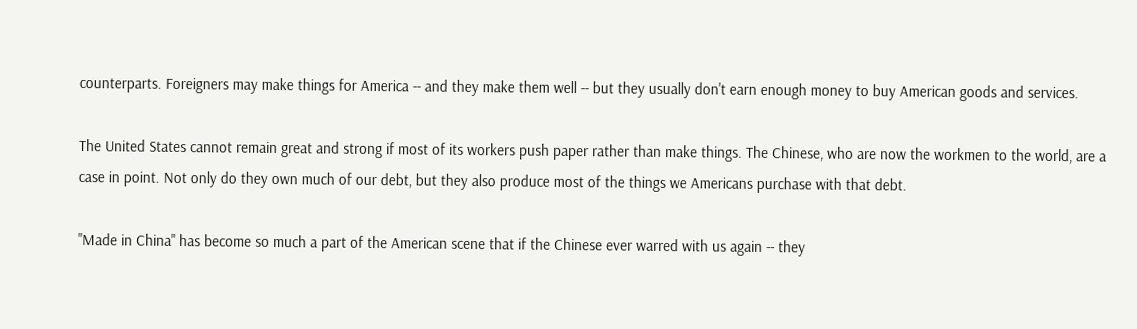counterparts. Foreigners may make things for America -- and they make them well -- but they usually don't earn enough money to buy American goods and services.

The United States cannot remain great and strong if most of its workers push paper rather than make things. The Chinese, who are now the workmen to the world, are a case in point. Not only do they own much of our debt, but they also produce most of the things we Americans purchase with that debt.

"Made in China" has become so much a part of the American scene that if the Chinese ever warred with us again -- they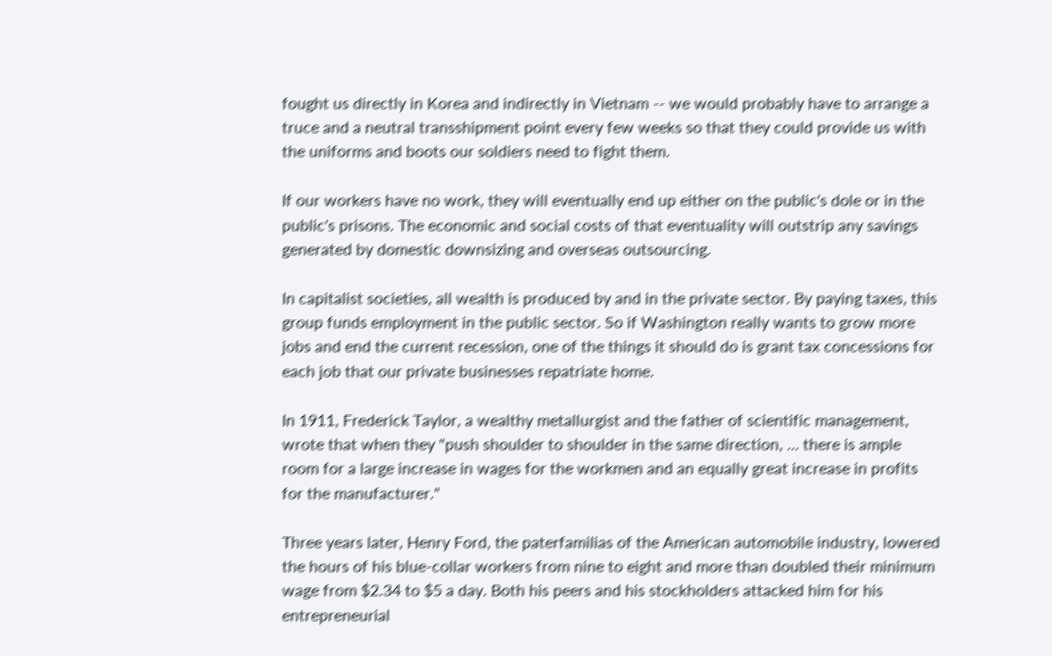fought us directly in Korea and indirectly in Vietnam -- we would probably have to arrange a truce and a neutral transshipment point every few weeks so that they could provide us with the uniforms and boots our soldiers need to fight them.

If our workers have no work, they will eventually end up either on the public's dole or in the public's prisons. The economic and social costs of that eventuality will outstrip any savings generated by domestic downsizing and overseas outsourcing.

In capitalist societies, all wealth is produced by and in the private sector. By paying taxes, this group funds employment in the public sector. So if Washington really wants to grow more jobs and end the current recession, one of the things it should do is grant tax concessions for each job that our private businesses repatriate home.

In 1911, Frederick Taylor, a wealthy metallurgist and the father of scientific management, wrote that when they "push shoulder to shoulder in the same direction, ... there is ample room for a large increase in wages for the workmen and an equally great increase in profits for the manufacturer."

Three years later, Henry Ford, the paterfamilias of the American automobile industry, lowered the hours of his blue-collar workers from nine to eight and more than doubled their minimum wage from $2.34 to $5 a day. Both his peers and his stockholders attacked him for his entrepreneurial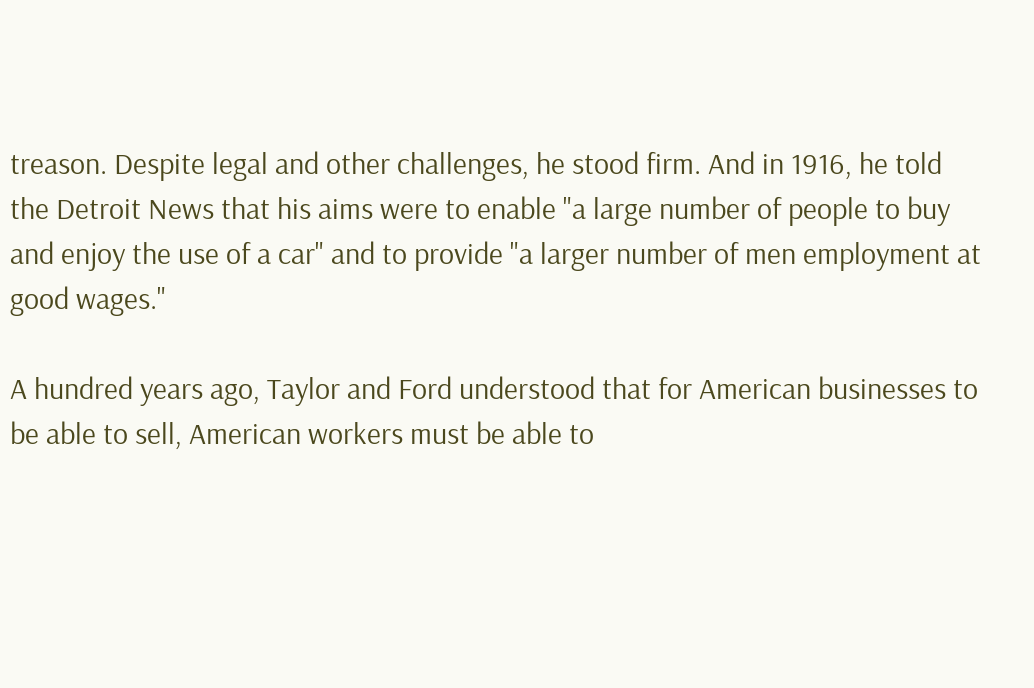treason. Despite legal and other challenges, he stood firm. And in 1916, he told the Detroit News that his aims were to enable "a large number of people to buy and enjoy the use of a car" and to provide "a larger number of men employment at good wages."

A hundred years ago, Taylor and Ford understood that for American businesses to be able to sell, American workers must be able to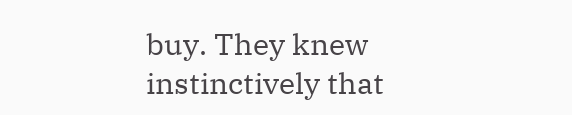buy. They knew instinctively that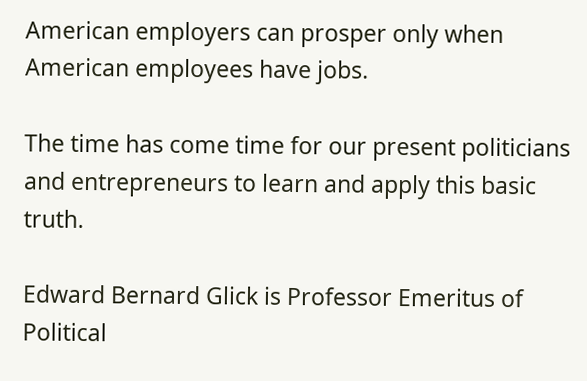American employers can prosper only when American employees have jobs.

The time has come time for our present politicians and entrepreneurs to learn and apply this basic truth.

Edward Bernard Glick is Professor Emeritus of Political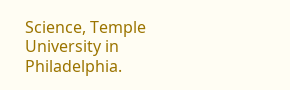Science, Temple University in Philadelphia.